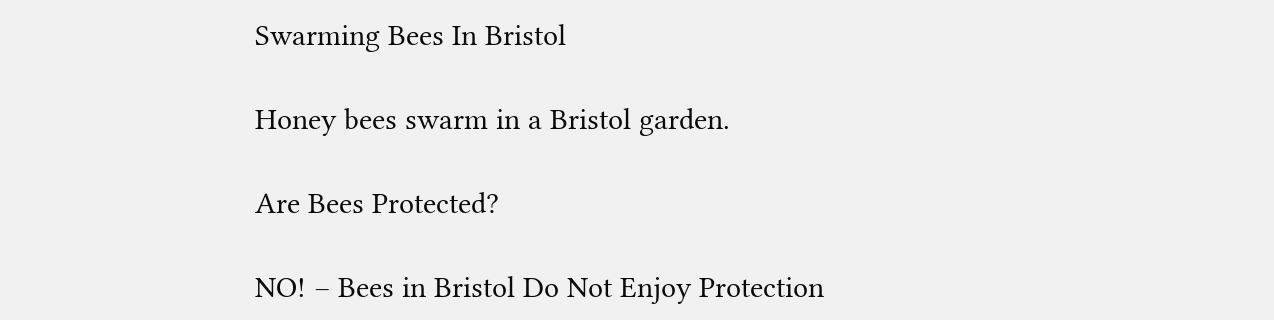Swarming Bees In Bristol

Honey bees swarm in a Bristol garden.

Are Bees Protected?

NO! – Bees in Bristol Do Not Enjoy Protection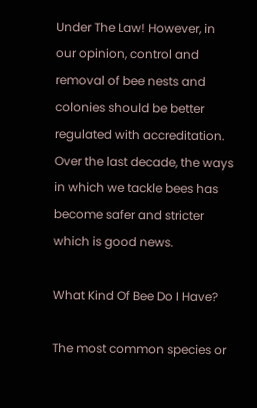Under The Law! However, in our opinion, control and removal of bee nests and colonies should be better regulated with accreditation. Over the last decade, the ways in which we tackle bees has become safer and stricter which is good news.

What Kind Of Bee Do I Have?

The most common species or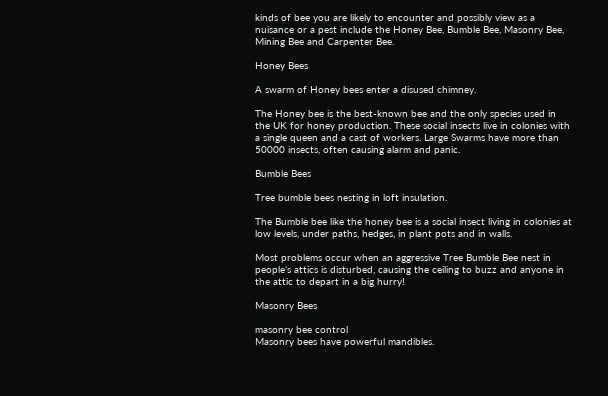kinds of bee you are likely to encounter and possibly view as a nuisance or a pest include the Honey Bee, Bumble Bee, Masonry Bee, Mining Bee and Carpenter Bee.

Honey Bees

A swarm of Honey bees enter a disused chimney.

The Honey bee is the best-known bee and the only species used in the UK for honey production. These social insects live in colonies with a single queen and a cast of workers. Large Swarms have more than 50000 insects, often causing alarm and panic.

Bumble Bees

Tree bumble bees nesting in loft insulation.

The Bumble bee like the honey bee is a social insect living in colonies at low levels, under paths, hedges, in plant pots and in walls.

Most problems occur when an aggressive Tree Bumble Bee nest in people’s attics is disturbed, causing the ceiling to buzz and anyone in the attic to depart in a big hurry!

Masonry Bees

masonry bee control
Masonry bees have powerful mandibles.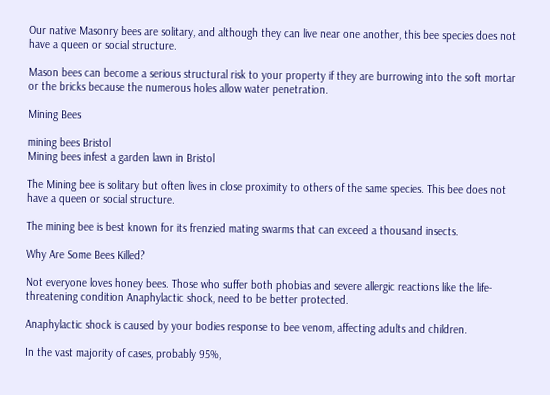Our native Masonry bees are solitary, and although they can live near one another, this bee species does not have a queen or social structure.

Mason bees can become a serious structural risk to your property if they are burrowing into the soft mortar or the bricks because the numerous holes allow water penetration.

Mining Bees

mining bees Bristol
Mining bees infest a garden lawn in Bristol

The Mining bee is solitary but often lives in close proximity to others of the same species. This bee does not have a queen or social structure.

The mining bee is best known for its frenzied mating swarms that can exceed a thousand insects.

Why Are Some Bees Killed?

Not everyone loves honey bees. Those who suffer both phobias and severe allergic reactions like the life-threatening condition Anaphylactic shock, need to be better protected.

Anaphylactic shock is caused by your bodies response to bee venom, affecting adults and children.

In the vast majority of cases, probably 95%,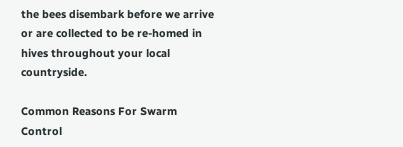the bees disembark before we arrive or are collected to be re-homed in hives throughout your local countryside.

Common Reasons For Swarm Control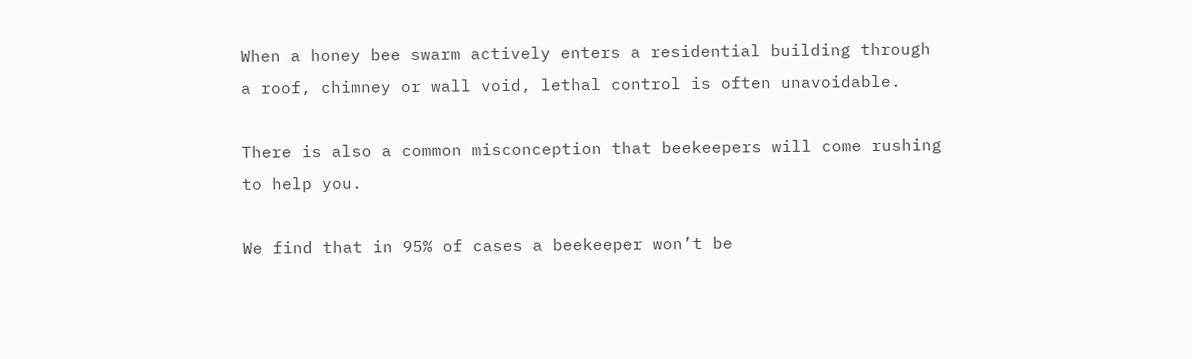When a honey bee swarm actively enters a residential building through a roof, chimney or wall void, lethal control is often unavoidable.

There is also a common misconception that beekeepers will come rushing to help you.

We find that in 95% of cases a beekeeper won’t be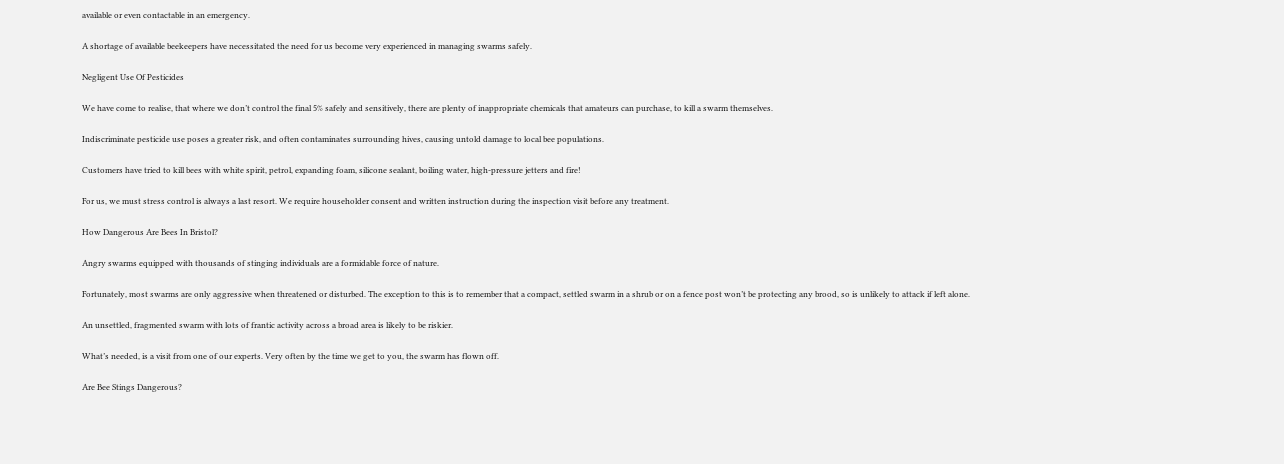available or even contactable in an emergency.

A shortage of available beekeepers have necessitated the need for us become very experienced in managing swarms safely.

Negligent Use Of Pesticides

We have come to realise, that where we don’t control the final 5% safely and sensitively, there are plenty of inappropriate chemicals that amateurs can purchase, to kill a swarm themselves.

Indiscriminate pesticide use poses a greater risk, and often contaminates surrounding hives, causing untold damage to local bee populations.

Customers have tried to kill bees with white spirit, petrol, expanding foam, silicone sealant, boiling water, high-pressure jetters and fire!

For us, we must stress control is always a last resort. We require householder consent and written instruction during the inspection visit before any treatment.

How Dangerous Are Bees In Bristol?

Angry swarms equipped with thousands of stinging individuals are a formidable force of nature.

Fortunately, most swarms are only aggressive when threatened or disturbed. The exception to this is to remember that a compact, settled swarm in a shrub or on a fence post won’t be protecting any brood, so is unlikely to attack if left alone.

An unsettled, fragmented swarm with lots of frantic activity across a broad area is likely to be riskier.

What’s needed, is a visit from one of our experts. Very often by the time we get to you, the swarm has flown off.

Are Bee Stings Dangerous?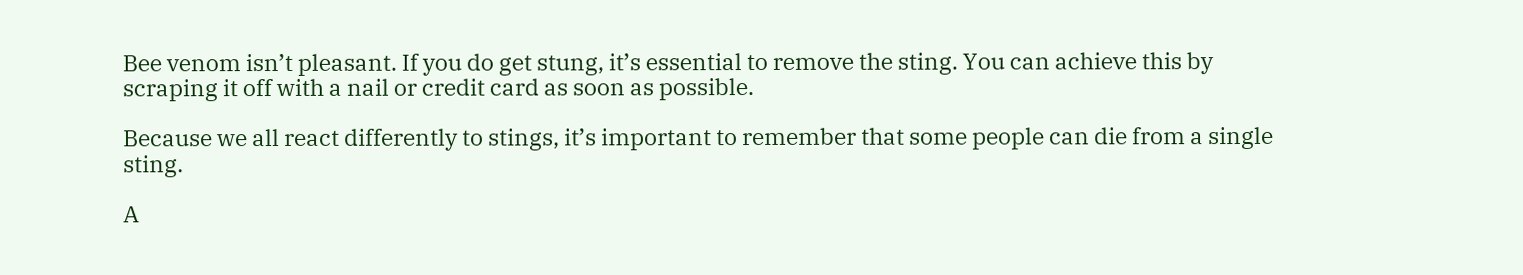Bee venom isn’t pleasant. If you do get stung, it’s essential to remove the sting. You can achieve this by scraping it off with a nail or credit card as soon as possible.

Because we all react differently to stings, it’s important to remember that some people can die from a single sting.

A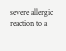severe allergic reaction to a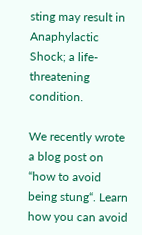sting may result in Anaphylactic Shock; a life-threatening condition.

We recently wrote a blog post on “how to avoid being stung“. Learn how you can avoid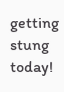getting stung today!